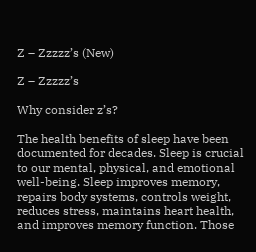Z – Zzzzz’s (New)

Z – Zzzzz’s

Why consider z’s?

The health benefits of sleep have been documented for decades. Sleep is crucial to our mental, physical, and emotional well-being. Sleep improves memory, repairs body systems, controls weight, reduces stress, maintains heart health, and improves memory function. Those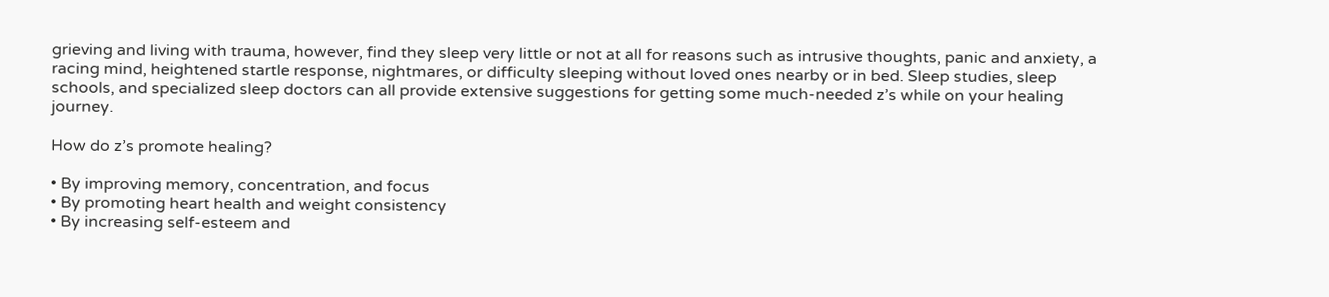grieving and living with trauma, however, find they sleep very little or not at all for reasons such as intrusive thoughts, panic and anxiety, a racing mind, heightened startle response, nightmares, or difficulty sleeping without loved ones nearby or in bed. Sleep studies, sleep schools, and specialized sleep doctors can all provide extensive suggestions for getting some much-needed z’s while on your healing journey.

How do z’s promote healing?

• By improving memory, concentration, and focus
• By promoting heart health and weight consistency
• By increasing self-esteem and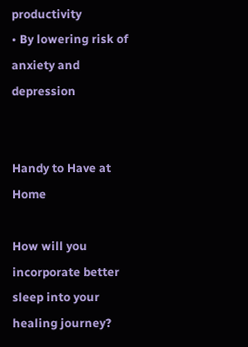productivity
• By lowering risk of anxiety and depression


Handy to Have at Home

How will you incorporate better sleep into your healing journey?